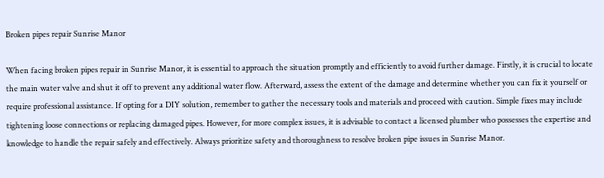Broken pipes repair Sunrise Manor

When facing broken pipes repair in Sunrise Manor, it is essential to approach the situation promptly and efficiently to avoid further damage. Firstly, it is crucial to locate the main water valve and shut it off to prevent any additional water flow. Afterward, assess the extent of the damage and determine whether you can fix it yourself or require professional assistance. If opting for a DIY solution, remember to gather the necessary tools and materials and proceed with caution. Simple fixes may include tightening loose connections or replacing damaged pipes. However, for more complex issues, it is advisable to contact a licensed plumber who possesses the expertise and knowledge to handle the repair safely and effectively. Always prioritize safety and thoroughness to resolve broken pipe issues in Sunrise Manor.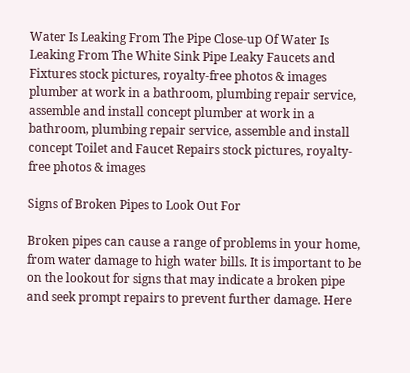Water Is Leaking From The Pipe Close-up Of Water Is Leaking From The White Sink Pipe Leaky Faucets and Fixtures stock pictures, royalty-free photos & images
plumber at work in a bathroom, plumbing repair service, assemble and install concept plumber at work in a bathroom, plumbing repair service, assemble and install concept Toilet and Faucet Repairs stock pictures, royalty-free photos & images

Signs of Broken Pipes to Look Out For

Broken pipes can cause a range of problems in your home, from water damage to high water bills. It is important to be on the lookout for signs that may indicate a broken pipe and seek prompt repairs to prevent further damage. Here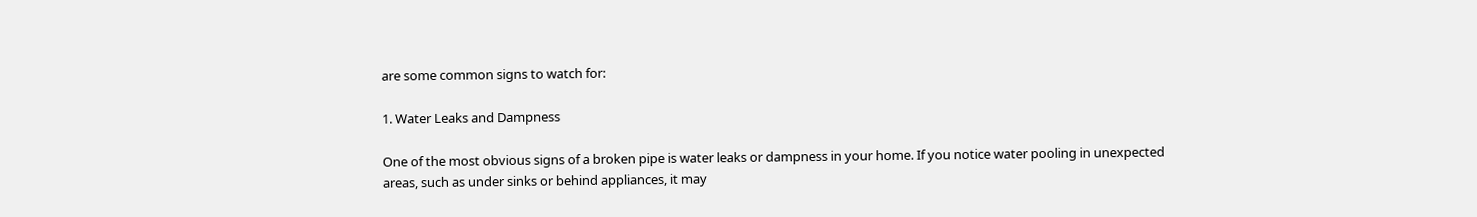are some common signs to watch for:

1. Water Leaks and Dampness

One of the most obvious signs of a broken pipe is water leaks or dampness in your home. If you notice water pooling in unexpected areas, such as under sinks or behind appliances, it may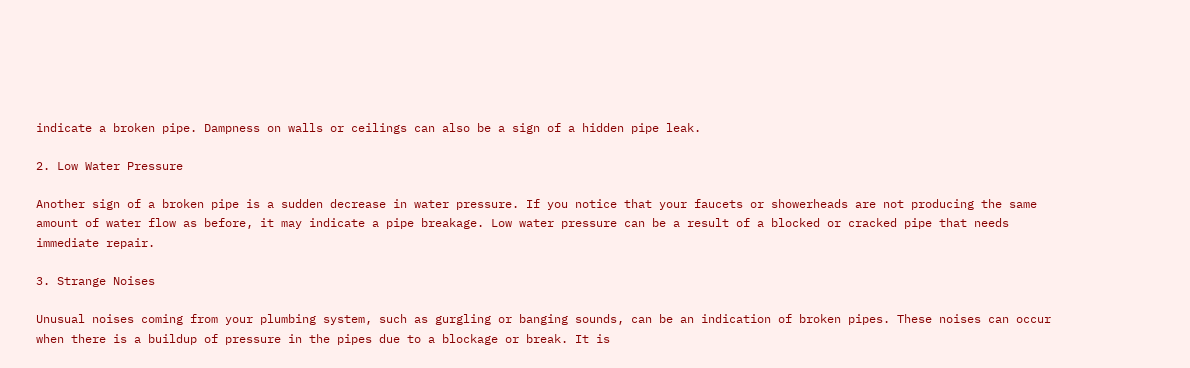indicate a broken pipe. Dampness on walls or ceilings can also be a sign of a hidden pipe leak.

2. Low Water Pressure

Another sign of a broken pipe is a sudden decrease in water pressure. If you notice that your faucets or showerheads are not producing the same amount of water flow as before, it may indicate a pipe breakage. Low water pressure can be a result of a blocked or cracked pipe that needs immediate repair.

3. Strange Noises

Unusual noises coming from your plumbing system, such as gurgling or banging sounds, can be an indication of broken pipes. These noises can occur when there is a buildup of pressure in the pipes due to a blockage or break. It is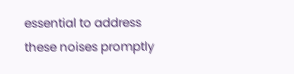essential to address these noises promptly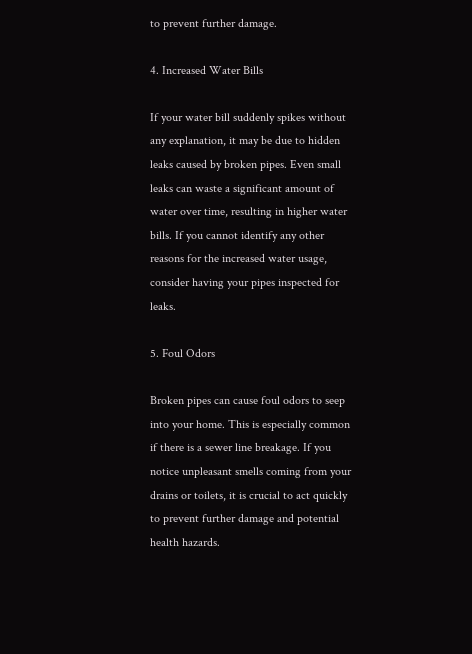to prevent further damage.

4. Increased Water Bills

If your water bill suddenly spikes without any explanation, it may be due to hidden leaks caused by broken pipes. Even small leaks can waste a significant amount of water over time, resulting in higher water bills. If you cannot identify any other reasons for the increased water usage, consider having your pipes inspected for leaks.

5. Foul Odors

Broken pipes can cause foul odors to seep into your home. This is especially common if there is a sewer line breakage. If you notice unpleasant smells coming from your drains or toilets, it is crucial to act quickly to prevent further damage and potential health hazards.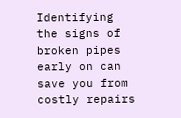Identifying the signs of broken pipes early on can save you from costly repairs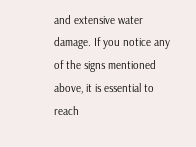and extensive water damage. If you notice any of the signs mentioned above, it is essential to reach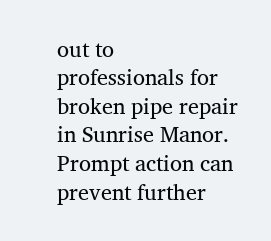out to professionals for broken pipe repair in Sunrise Manor. Prompt action can prevent further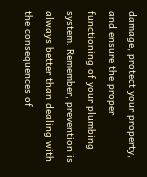damage, protect your property, and ensure the proper functioning of your plumbing system. Remember, prevention is always better than dealing with the consequences of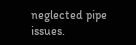neglected pipe issues.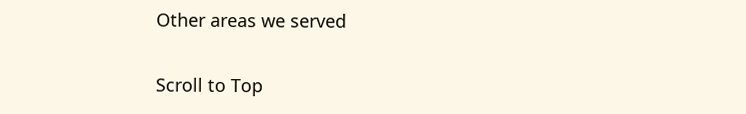Other areas we served

Scroll to Top